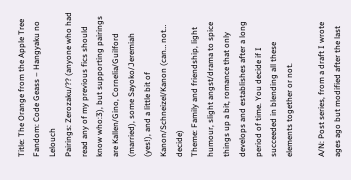Title: The Orange from the Apple Tree
Fandom: Code Geass – Hangyaku no Lelouch
Pairings: Zerozaku/?? (anyone who had read any of my previous fics should know who:3), but supporting pairings are Kallen/Gino, Cornelia/Guilford (married), some Sayoko/Jeremiah (yes!), and a little bit of Kanon/Schneizel/Kanon (can… not… decide)
Theme: Family and friendship, light humour, slight angst/drama to spice things up a bit, romance that only develops and establishes after a long period of time. You decide if I succeeded in blending all these elements together or not.

A/N: Post series, from a draft I wrote ages ago but modified after the last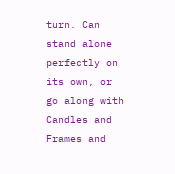turn. Can stand alone perfectly on its own, or go along with Candles and Frames and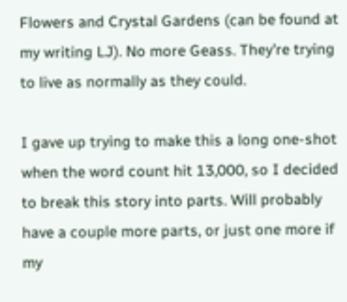Flowers and Crystal Gardens (can be found at my writing LJ). No more Geass. They're trying to live as normally as they could.

I gave up trying to make this a long one-shot when the word count hit 13,000, so I decided to break this story into parts. Will probably have a couple more parts, or just one more if my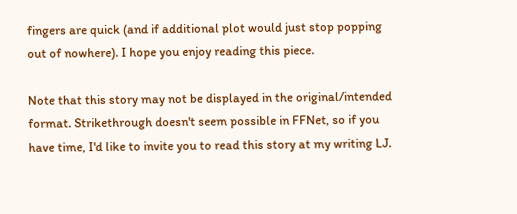fingers are quick (and if additional plot would just stop popping out of nowhere). I hope you enjoy reading this piece.

Note that this story may not be displayed in the original/intended format. Strikethrough doesn't seem possible in FFNet, so if you have time, I'd like to invite you to read this story at my writing LJ.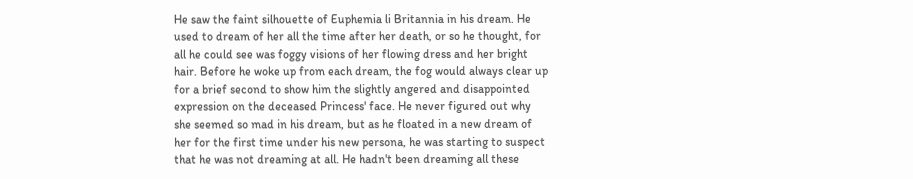He saw the faint silhouette of Euphemia li Britannia in his dream. He used to dream of her all the time after her death, or so he thought, for all he could see was foggy visions of her flowing dress and her bright hair. Before he woke up from each dream, the fog would always clear up for a brief second to show him the slightly angered and disappointed expression on the deceased Princess' face. He never figured out why she seemed so mad in his dream, but as he floated in a new dream of her for the first time under his new persona, he was starting to suspect that he was not dreaming at all. He hadn't been dreaming all these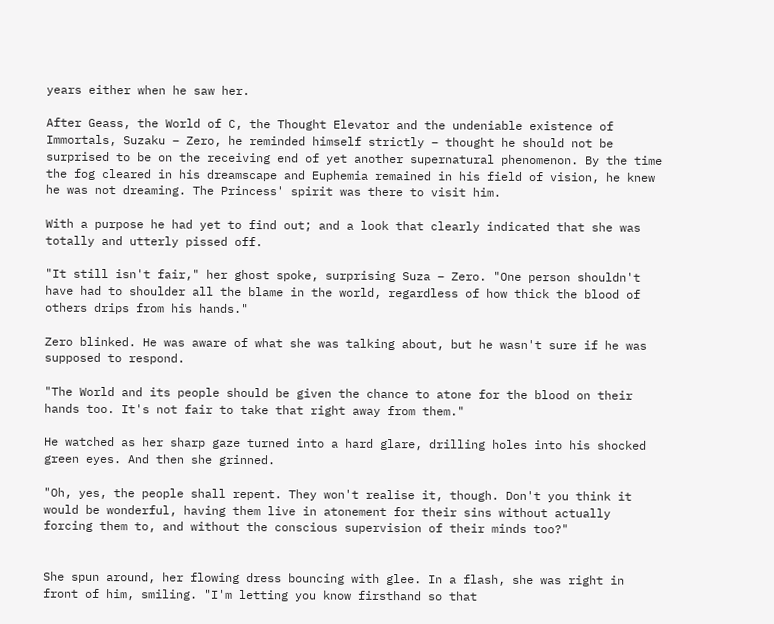years either when he saw her.

After Geass, the World of C, the Thought Elevator and the undeniable existence of Immortals, Suzaku – Zero, he reminded himself strictly – thought he should not be surprised to be on the receiving end of yet another supernatural phenomenon. By the time the fog cleared in his dreamscape and Euphemia remained in his field of vision, he knew he was not dreaming. The Princess' spirit was there to visit him.

With a purpose he had yet to find out; and a look that clearly indicated that she was totally and utterly pissed off.

"It still isn't fair," her ghost spoke, surprising Suza – Zero. "One person shouldn't have had to shoulder all the blame in the world, regardless of how thick the blood of others drips from his hands."

Zero blinked. He was aware of what she was talking about, but he wasn't sure if he was supposed to respond.

"The World and its people should be given the chance to atone for the blood on their hands too. It's not fair to take that right away from them."

He watched as her sharp gaze turned into a hard glare, drilling holes into his shocked green eyes. And then she grinned.

"Oh, yes, the people shall repent. They won't realise it, though. Don't you think it would be wonderful, having them live in atonement for their sins without actually forcing them to, and without the conscious supervision of their minds too?"


She spun around, her flowing dress bouncing with glee. In a flash, she was right in front of him, smiling. "I'm letting you know firsthand so that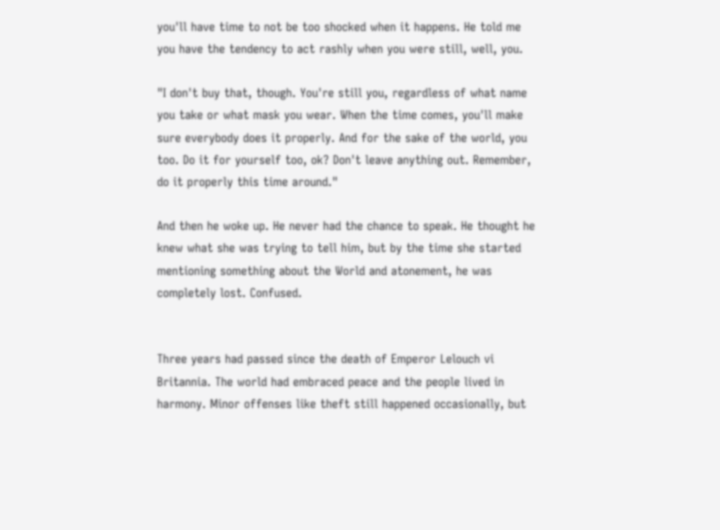you'll have time to not be too shocked when it happens. He told me you have the tendency to act rashly when you were still, well, you.

"I don't buy that, though. You're still you, regardless of what name you take or what mask you wear. When the time comes, you'll make sure everybody does it properly. And for the sake of the world, you too. Do it for yourself too, ok? Don't leave anything out. Remember, do it properly this time around."

And then he woke up. He never had the chance to speak. He thought he knew what she was trying to tell him, but by the time she started mentioning something about the World and atonement, he was completely lost. Confused.


Three years had passed since the death of Emperor Lelouch vi Britannia. The world had embraced peace and the people lived in harmony. Minor offenses like theft still happened occasionally, but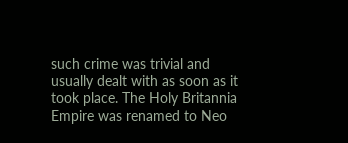such crime was trivial and usually dealt with as soon as it took place. The Holy Britannia Empire was renamed to Neo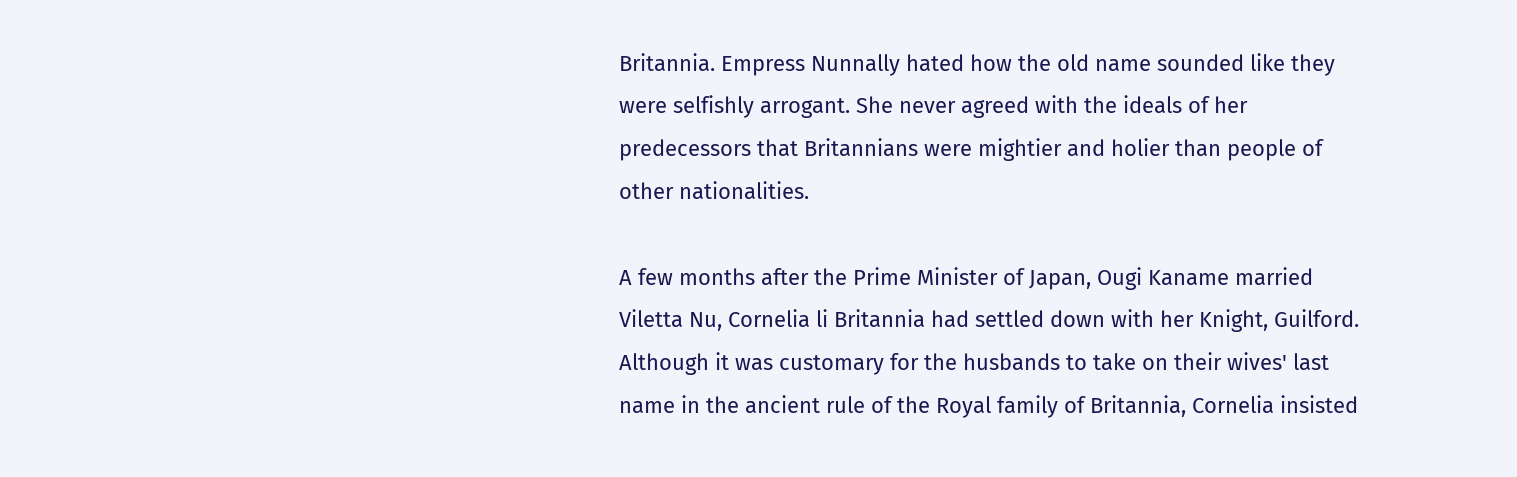Britannia. Empress Nunnally hated how the old name sounded like they were selfishly arrogant. She never agreed with the ideals of her predecessors that Britannians were mightier and holier than people of other nationalities.

A few months after the Prime Minister of Japan, Ougi Kaname married Viletta Nu, Cornelia li Britannia had settled down with her Knight, Guilford. Although it was customary for the husbands to take on their wives' last name in the ancient rule of the Royal family of Britannia, Cornelia insisted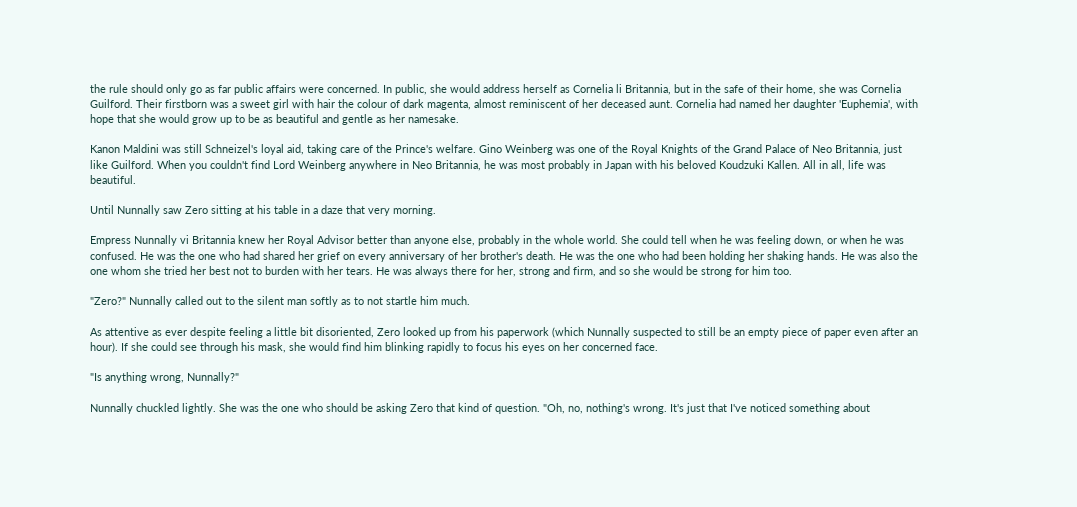the rule should only go as far public affairs were concerned. In public, she would address herself as Cornelia li Britannia, but in the safe of their home, she was Cornelia Guilford. Their firstborn was a sweet girl with hair the colour of dark magenta, almost reminiscent of her deceased aunt. Cornelia had named her daughter 'Euphemia', with hope that she would grow up to be as beautiful and gentle as her namesake.

Kanon Maldini was still Schneizel's loyal aid, taking care of the Prince's welfare. Gino Weinberg was one of the Royal Knights of the Grand Palace of Neo Britannia, just like Guilford. When you couldn't find Lord Weinberg anywhere in Neo Britannia, he was most probably in Japan with his beloved Koudzuki Kallen. All in all, life was beautiful.

Until Nunnally saw Zero sitting at his table in a daze that very morning.

Empress Nunnally vi Britannia knew her Royal Advisor better than anyone else, probably in the whole world. She could tell when he was feeling down, or when he was confused. He was the one who had shared her grief on every anniversary of her brother's death. He was the one who had been holding her shaking hands. He was also the one whom she tried her best not to burden with her tears. He was always there for her, strong and firm, and so she would be strong for him too.

"Zero?" Nunnally called out to the silent man softly as to not startle him much.

As attentive as ever despite feeling a little bit disoriented, Zero looked up from his paperwork (which Nunnally suspected to still be an empty piece of paper even after an hour). If she could see through his mask, she would find him blinking rapidly to focus his eyes on her concerned face.

"Is anything wrong, Nunnally?"

Nunnally chuckled lightly. She was the one who should be asking Zero that kind of question. "Oh, no, nothing's wrong. It's just that I've noticed something about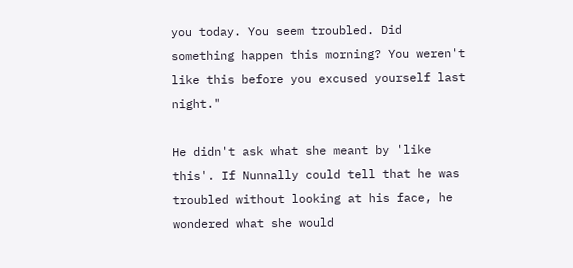you today. You seem troubled. Did something happen this morning? You weren't like this before you excused yourself last night."

He didn't ask what she meant by 'like this'. If Nunnally could tell that he was troubled without looking at his face, he wondered what she would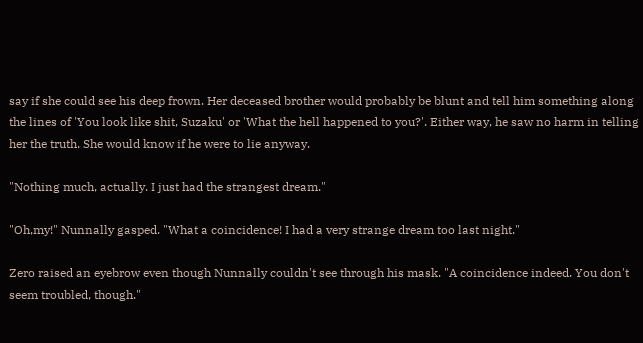say if she could see his deep frown. Her deceased brother would probably be blunt and tell him something along the lines of 'You look like shit, Suzaku' or 'What the hell happened to you?'. Either way, he saw no harm in telling her the truth. She would know if he were to lie anyway.

"Nothing much, actually. I just had the strangest dream."

"Oh,my!" Nunnally gasped. "What a coincidence! I had a very strange dream too last night."

Zero raised an eyebrow even though Nunnally couldn't see through his mask. "A coincidence indeed. You don't seem troubled, though."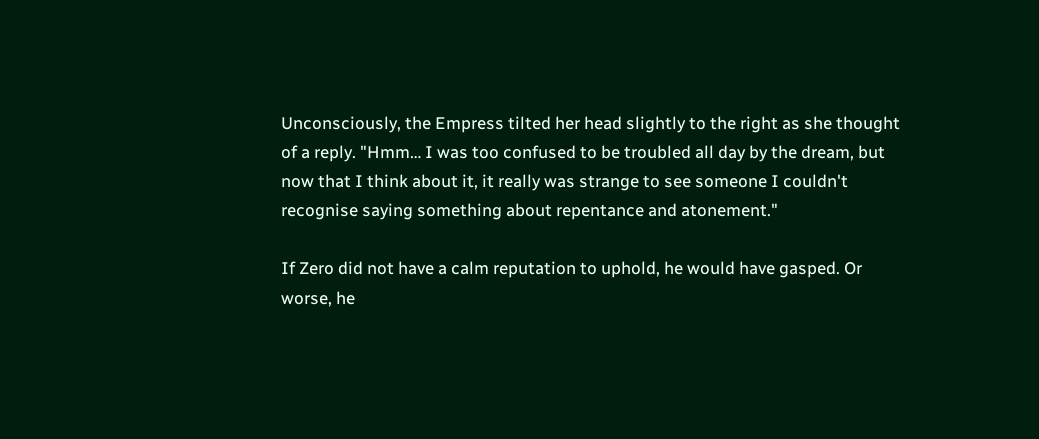Unconsciously, the Empress tilted her head slightly to the right as she thought of a reply. "Hmm… I was too confused to be troubled all day by the dream, but now that I think about it, it really was strange to see someone I couldn't recognise saying something about repentance and atonement."

If Zero did not have a calm reputation to uphold, he would have gasped. Or worse, he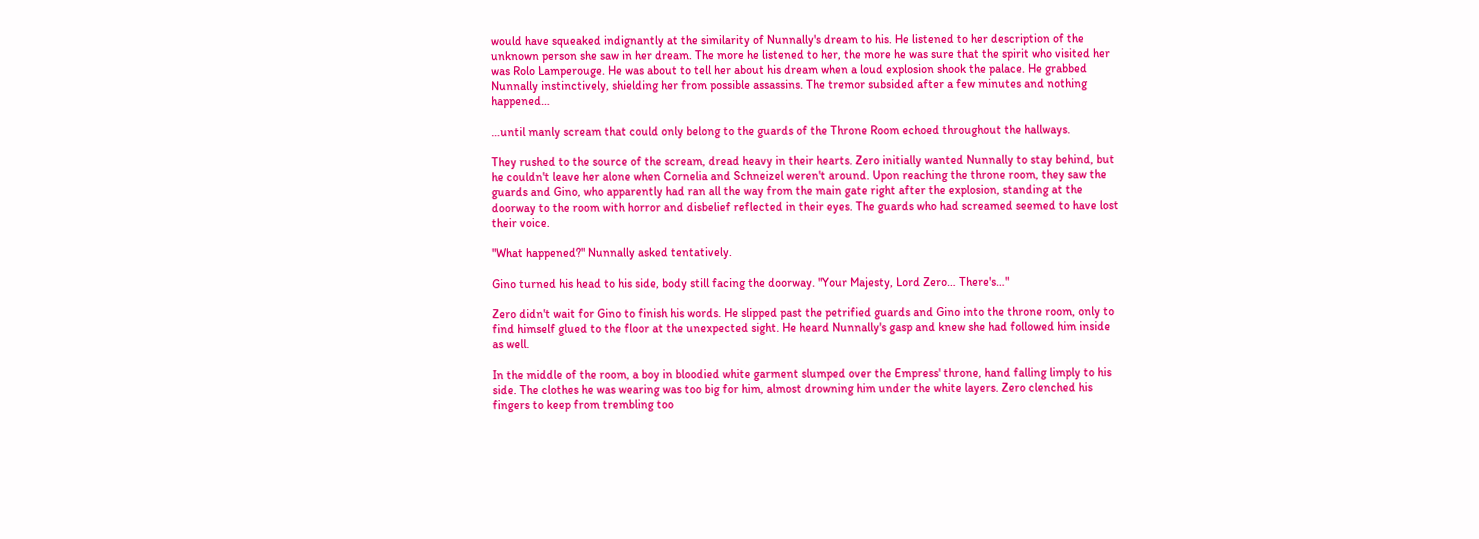would have squeaked indignantly at the similarity of Nunnally's dream to his. He listened to her description of the unknown person she saw in her dream. The more he listened to her, the more he was sure that the spirit who visited her was Rolo Lamperouge. He was about to tell her about his dream when a loud explosion shook the palace. He grabbed Nunnally instinctively, shielding her from possible assassins. The tremor subsided after a few minutes and nothing happened…

…until manly scream that could only belong to the guards of the Throne Room echoed throughout the hallways.

They rushed to the source of the scream, dread heavy in their hearts. Zero initially wanted Nunnally to stay behind, but he couldn't leave her alone when Cornelia and Schneizel weren't around. Upon reaching the throne room, they saw the guards and Gino, who apparently had ran all the way from the main gate right after the explosion, standing at the doorway to the room with horror and disbelief reflected in their eyes. The guards who had screamed seemed to have lost their voice.

"What happened?" Nunnally asked tentatively.

Gino turned his head to his side, body still facing the doorway. "Your Majesty, Lord Zero… There's…"

Zero didn't wait for Gino to finish his words. He slipped past the petrified guards and Gino into the throne room, only to find himself glued to the floor at the unexpected sight. He heard Nunnally's gasp and knew she had followed him inside as well.

In the middle of the room, a boy in bloodied white garment slumped over the Empress' throne, hand falling limply to his side. The clothes he was wearing was too big for him, almost drowning him under the white layers. Zero clenched his fingers to keep from trembling too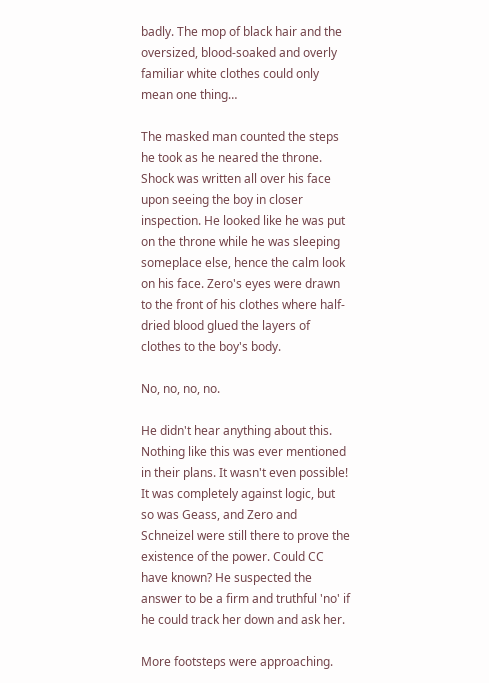badly. The mop of black hair and the oversized, blood-soaked and overly familiar white clothes could only mean one thing…

The masked man counted the steps he took as he neared the throne. Shock was written all over his face upon seeing the boy in closer inspection. He looked like he was put on the throne while he was sleeping someplace else, hence the calm look on his face. Zero's eyes were drawn to the front of his clothes where half-dried blood glued the layers of clothes to the boy's body.

No, no, no, no.

He didn't hear anything about this. Nothing like this was ever mentioned in their plans. It wasn't even possible! It was completely against logic, but so was Geass, and Zero and Schneizel were still there to prove the existence of the power. Could CC have known? He suspected the answer to be a firm and truthful 'no' if he could track her down and ask her.

More footsteps were approaching.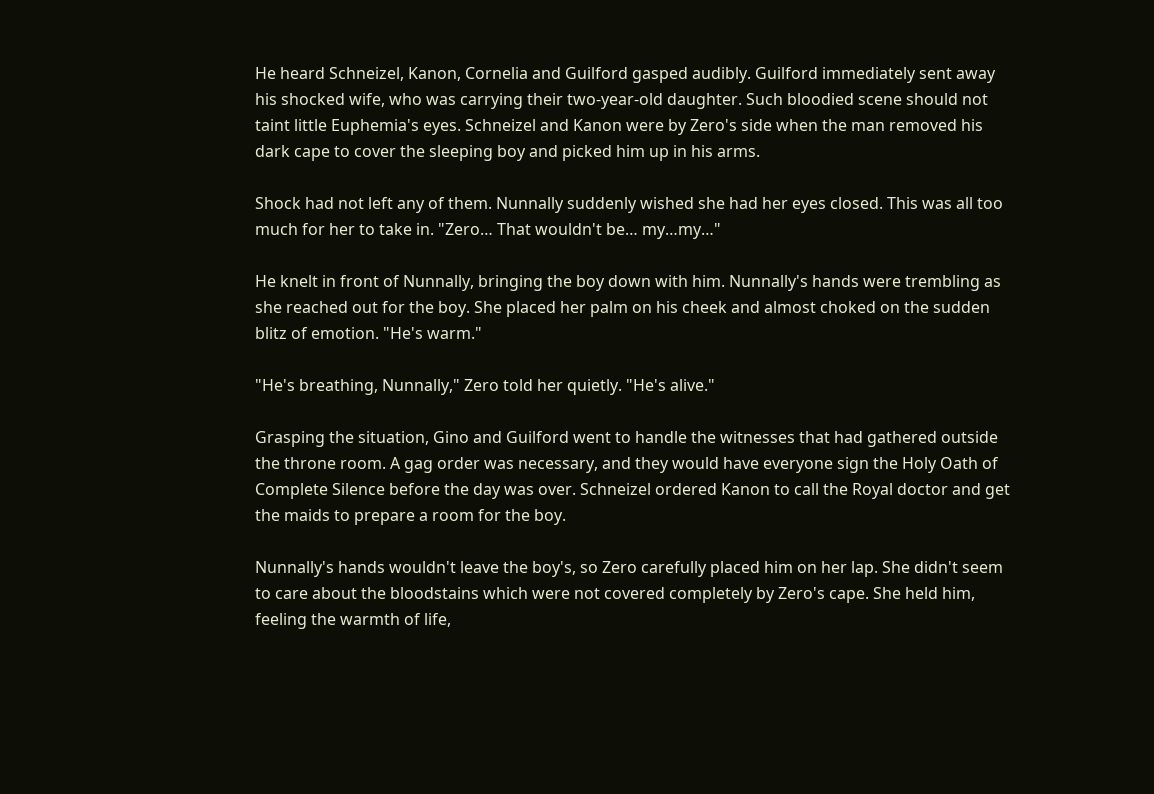He heard Schneizel, Kanon, Cornelia and Guilford gasped audibly. Guilford immediately sent away his shocked wife, who was carrying their two-year-old daughter. Such bloodied scene should not taint little Euphemia's eyes. Schneizel and Kanon were by Zero's side when the man removed his dark cape to cover the sleeping boy and picked him up in his arms.

Shock had not left any of them. Nunnally suddenly wished she had her eyes closed. This was all too much for her to take in. "Zero… That wouldn't be… my…my…"

He knelt in front of Nunnally, bringing the boy down with him. Nunnally's hands were trembling as she reached out for the boy. She placed her palm on his cheek and almost choked on the sudden blitz of emotion. "He's warm."

"He's breathing, Nunnally," Zero told her quietly. "He's alive."

Grasping the situation, Gino and Guilford went to handle the witnesses that had gathered outside the throne room. A gag order was necessary, and they would have everyone sign the Holy Oath of Complete Silence before the day was over. Schneizel ordered Kanon to call the Royal doctor and get the maids to prepare a room for the boy.

Nunnally's hands wouldn't leave the boy's, so Zero carefully placed him on her lap. She didn't seem to care about the bloodstains which were not covered completely by Zero's cape. She held him, feeling the warmth of life,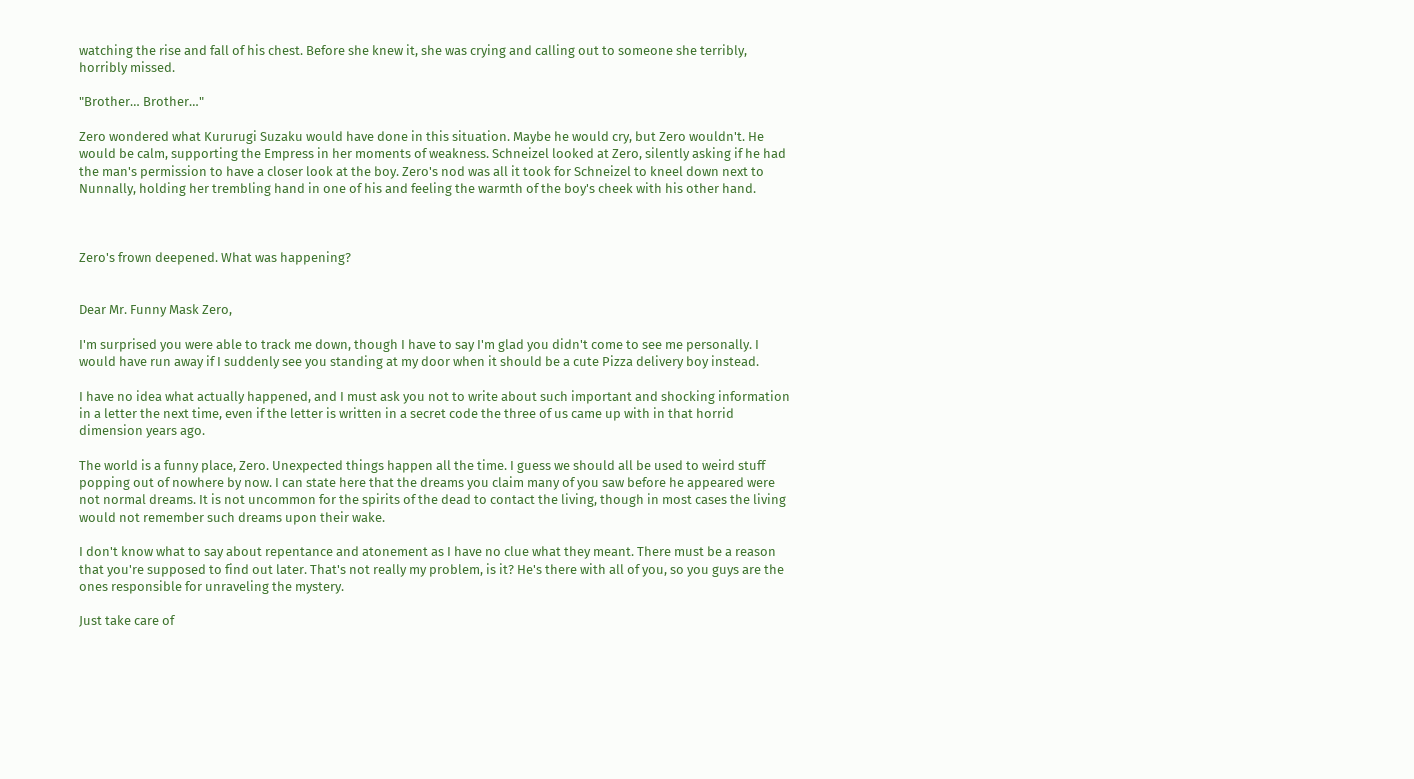watching the rise and fall of his chest. Before she knew it, she was crying and calling out to someone she terribly, horribly missed.

"Brother… Brother…"

Zero wondered what Kururugi Suzaku would have done in this situation. Maybe he would cry, but Zero wouldn't. He would be calm, supporting the Empress in her moments of weakness. Schneizel looked at Zero, silently asking if he had the man's permission to have a closer look at the boy. Zero's nod was all it took for Schneizel to kneel down next to Nunnally, holding her trembling hand in one of his and feeling the warmth of the boy's cheek with his other hand.



Zero's frown deepened. What was happening?


Dear Mr. Funny Mask Zero,

I'm surprised you were able to track me down, though I have to say I'm glad you didn't come to see me personally. I would have run away if I suddenly see you standing at my door when it should be a cute Pizza delivery boy instead.

I have no idea what actually happened, and I must ask you not to write about such important and shocking information in a letter the next time, even if the letter is written in a secret code the three of us came up with in that horrid dimension years ago.

The world is a funny place, Zero. Unexpected things happen all the time. I guess we should all be used to weird stuff popping out of nowhere by now. I can state here that the dreams you claim many of you saw before he appeared were not normal dreams. It is not uncommon for the spirits of the dead to contact the living, though in most cases the living would not remember such dreams upon their wake.

I don't know what to say about repentance and atonement as I have no clue what they meant. There must be a reason that you're supposed to find out later. That's not really my problem, is it? He's there with all of you, so you guys are the ones responsible for unraveling the mystery.

Just take care of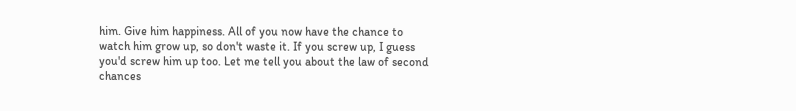him. Give him happiness. All of you now have the chance to watch him grow up, so don't waste it. If you screw up, I guess you'd screw him up too. Let me tell you about the law of second chances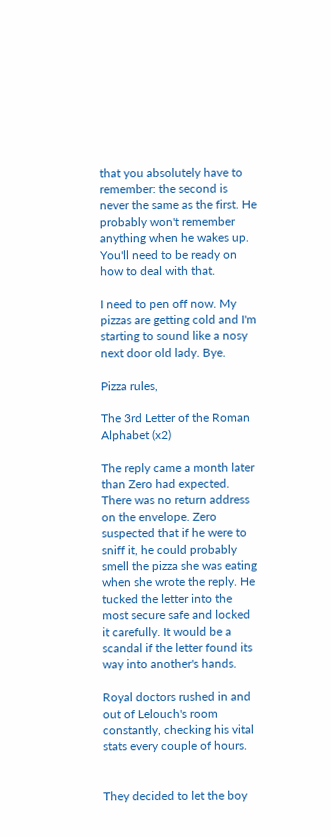that you absolutely have to remember: the second is never the same as the first. He probably won't remember anything when he wakes up. You'll need to be ready on how to deal with that.

I need to pen off now. My pizzas are getting cold and I'm starting to sound like a nosy next door old lady. Bye.

Pizza rules,

The 3rd Letter of the Roman Alphabet (x2)

The reply came a month later than Zero had expected. There was no return address on the envelope. Zero suspected that if he were to sniff it, he could probably smell the pizza she was eating when she wrote the reply. He tucked the letter into the most secure safe and locked it carefully. It would be a scandal if the letter found its way into another's hands.

Royal doctors rushed in and out of Lelouch's room constantly, checking his vital stats every couple of hours.


They decided to let the boy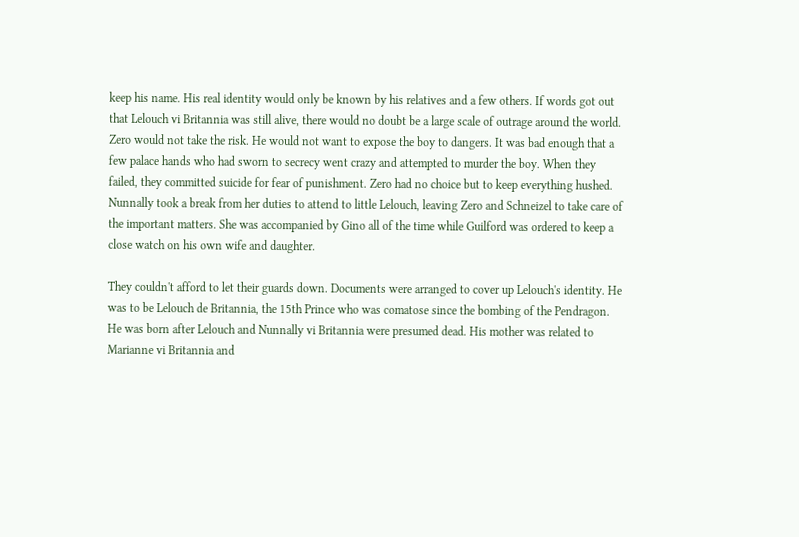keep his name. His real identity would only be known by his relatives and a few others. If words got out that Lelouch vi Britannia was still alive, there would no doubt be a large scale of outrage around the world. Zero would not take the risk. He would not want to expose the boy to dangers. It was bad enough that a few palace hands who had sworn to secrecy went crazy and attempted to murder the boy. When they failed, they committed suicide for fear of punishment. Zero had no choice but to keep everything hushed. Nunnally took a break from her duties to attend to little Lelouch, leaving Zero and Schneizel to take care of the important matters. She was accompanied by Gino all of the time while Guilford was ordered to keep a close watch on his own wife and daughter.

They couldn't afford to let their guards down. Documents were arranged to cover up Lelouch's identity. He was to be Lelouch de Britannia, the 15th Prince who was comatose since the bombing of the Pendragon. He was born after Lelouch and Nunnally vi Britannia were presumed dead. His mother was related to Marianne vi Britannia and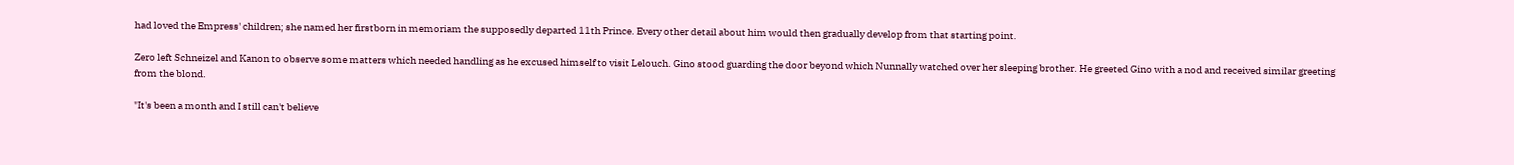had loved the Empress' children; she named her firstborn in memoriam the supposedly departed 11th Prince. Every other detail about him would then gradually develop from that starting point.

Zero left Schneizel and Kanon to observe some matters which needed handling as he excused himself to visit Lelouch. Gino stood guarding the door beyond which Nunnally watched over her sleeping brother. He greeted Gino with a nod and received similar greeting from the blond.

"It's been a month and I still can't believe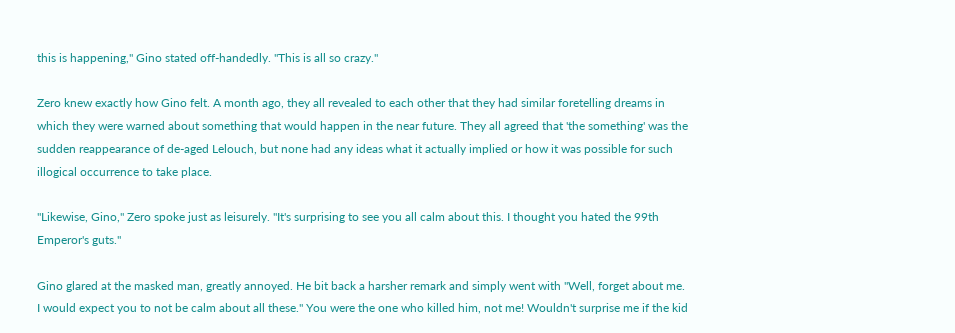this is happening," Gino stated off-handedly. "This is all so crazy."

Zero knew exactly how Gino felt. A month ago, they all revealed to each other that they had similar foretelling dreams in which they were warned about something that would happen in the near future. They all agreed that 'the something' was the sudden reappearance of de-aged Lelouch, but none had any ideas what it actually implied or how it was possible for such illogical occurrence to take place.

"Likewise, Gino," Zero spoke just as leisurely. "It's surprising to see you all calm about this. I thought you hated the 99th Emperor's guts."

Gino glared at the masked man, greatly annoyed. He bit back a harsher remark and simply went with "Well, forget about me. I would expect you to not be calm about all these." You were the one who killed him, not me! Wouldn't surprise me if the kid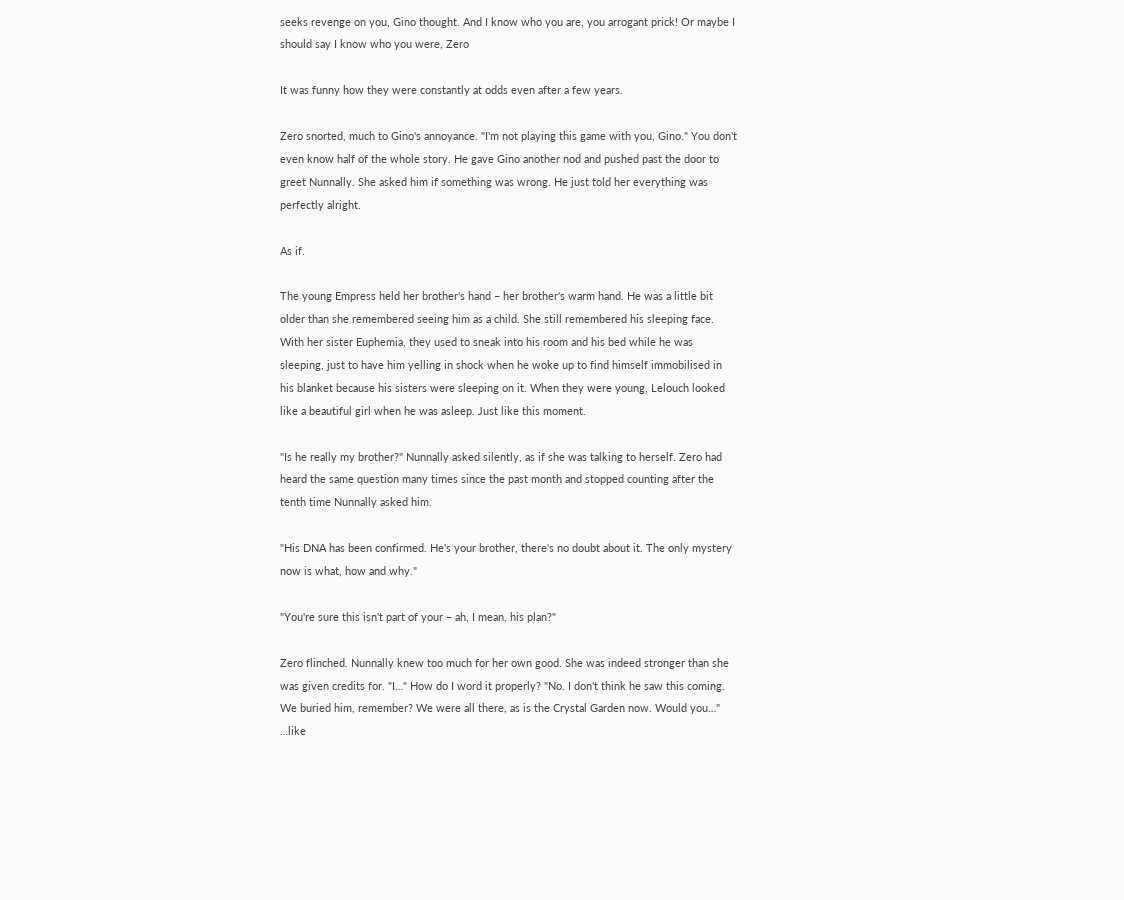seeks revenge on you, Gino thought. And I know who you are, you arrogant prick! Or maybe I should say I know who you were, Zero

It was funny how they were constantly at odds even after a few years.

Zero snorted, much to Gino's annoyance. "I'm not playing this game with you, Gino." You don't even know half of the whole story. He gave Gino another nod and pushed past the door to greet Nunnally. She asked him if something was wrong. He just told her everything was perfectly alright.

As if.

The young Empress held her brother's hand – her brother's warm hand. He was a little bit older than she remembered seeing him as a child. She still remembered his sleeping face. With her sister Euphemia, they used to sneak into his room and his bed while he was sleeping, just to have him yelling in shock when he woke up to find himself immobilised in his blanket because his sisters were sleeping on it. When they were young, Lelouch looked like a beautiful girl when he was asleep. Just like this moment.

"Is he really my brother?" Nunnally asked silently, as if she was talking to herself. Zero had heard the same question many times since the past month and stopped counting after the tenth time Nunnally asked him.

"His DNA has been confirmed. He's your brother, there's no doubt about it. The only mystery now is what, how and why."

"You're sure this isn't part of your – ah, I mean, his plan?"

Zero flinched. Nunnally knew too much for her own good. She was indeed stronger than she was given credits for. "I…" How do I word it properly? "No. I don't think he saw this coming. We buried him, remember? We were all there, as is the Crystal Garden now. Would you…" …like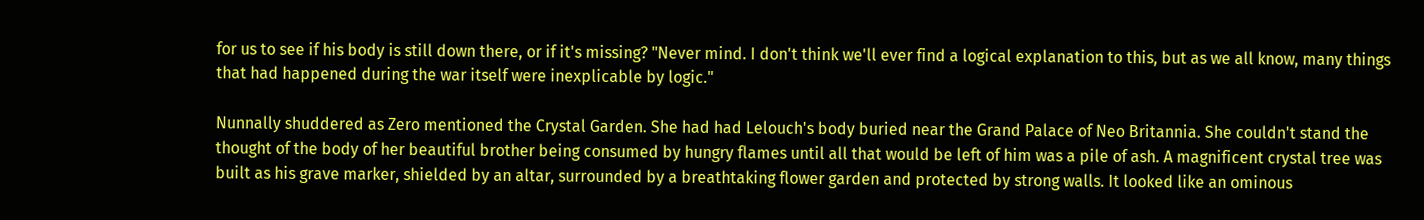for us to see if his body is still down there, or if it's missing? "Never mind. I don't think we'll ever find a logical explanation to this, but as we all know, many things that had happened during the war itself were inexplicable by logic."

Nunnally shuddered as Zero mentioned the Crystal Garden. She had had Lelouch's body buried near the Grand Palace of Neo Britannia. She couldn't stand the thought of the body of her beautiful brother being consumed by hungry flames until all that would be left of him was a pile of ash. A magnificent crystal tree was built as his grave marker, shielded by an altar, surrounded by a breathtaking flower garden and protected by strong walls. It looked like an ominous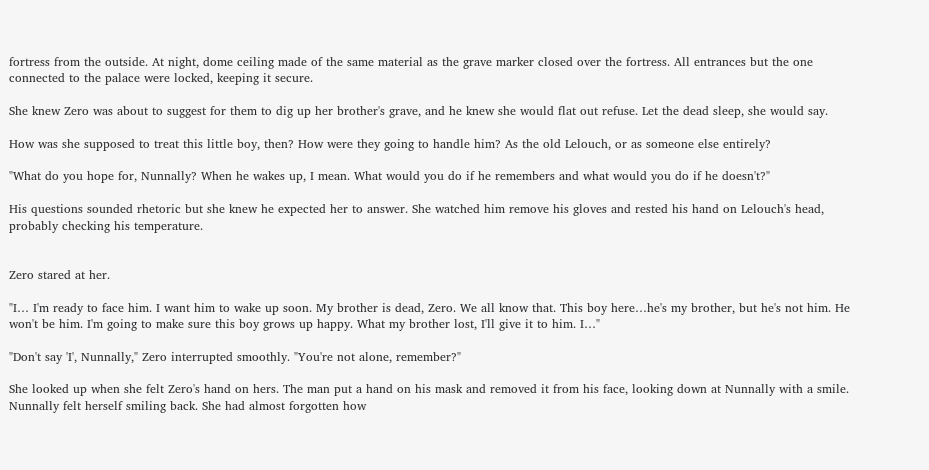fortress from the outside. At night, dome ceiling made of the same material as the grave marker closed over the fortress. All entrances but the one connected to the palace were locked, keeping it secure.

She knew Zero was about to suggest for them to dig up her brother's grave, and he knew she would flat out refuse. Let the dead sleep, she would say.

How was she supposed to treat this little boy, then? How were they going to handle him? As the old Lelouch, or as someone else entirely?

"What do you hope for, Nunnally? When he wakes up, I mean. What would you do if he remembers and what would you do if he doesn't?"

His questions sounded rhetoric but she knew he expected her to answer. She watched him remove his gloves and rested his hand on Lelouch's head, probably checking his temperature.


Zero stared at her.

"I… I'm ready to face him. I want him to wake up soon. My brother is dead, Zero. We all know that. This boy here…he's my brother, but he's not him. He won't be him. I'm going to make sure this boy grows up happy. What my brother lost, I'll give it to him. I…"

"Don't say 'I', Nunnally," Zero interrupted smoothly. "You're not alone, remember?"

She looked up when she felt Zero's hand on hers. The man put a hand on his mask and removed it from his face, looking down at Nunnally with a smile. Nunnally felt herself smiling back. She had almost forgotten how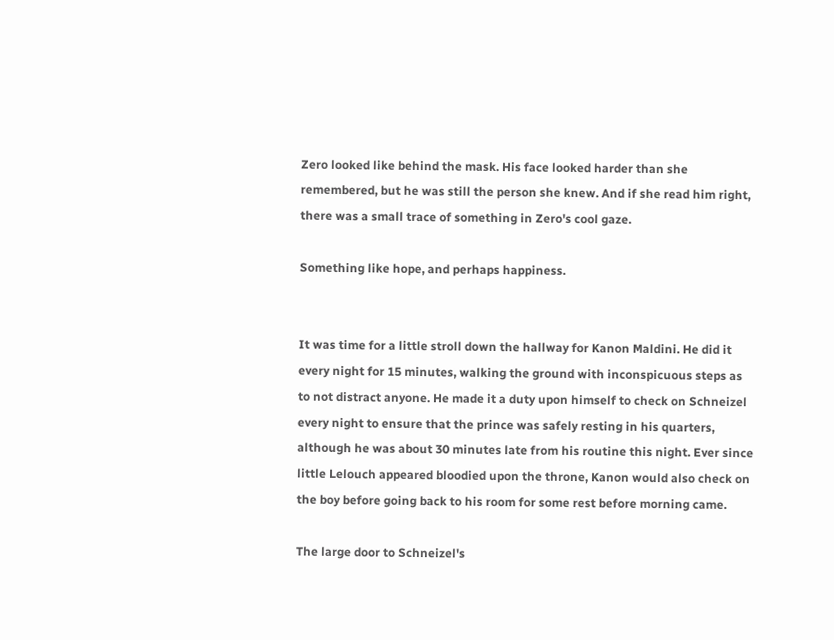Zero looked like behind the mask. His face looked harder than she remembered, but he was still the person she knew. And if she read him right, there was a small trace of something in Zero's cool gaze.

Something like hope, and perhaps happiness.


It was time for a little stroll down the hallway for Kanon Maldini. He did it every night for 15 minutes, walking the ground with inconspicuous steps as to not distract anyone. He made it a duty upon himself to check on Schneizel every night to ensure that the prince was safely resting in his quarters, although he was about 30 minutes late from his routine this night. Ever since little Lelouch appeared bloodied upon the throne, Kanon would also check on the boy before going back to his room for some rest before morning came.

The large door to Schneizel's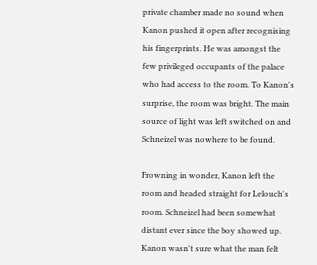private chamber made no sound when Kanon pushed it open after recognising his fingerprints. He was amongst the few privileged occupants of the palace who had access to the room. To Kanon's surprise, the room was bright. The main source of light was left switched on and Schneizel was nowhere to be found.

Frowning in wonder, Kanon left the room and headed straight for Lelouch's room. Schneizel had been somewhat distant ever since the boy showed up. Kanon wasn't sure what the man felt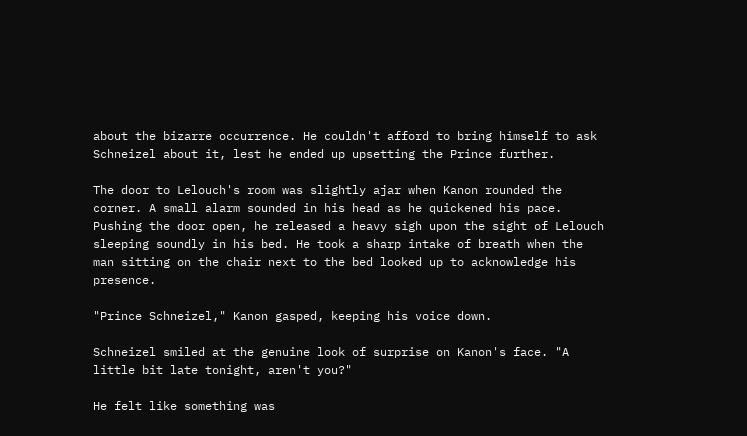about the bizarre occurrence. He couldn't afford to bring himself to ask Schneizel about it, lest he ended up upsetting the Prince further.

The door to Lelouch's room was slightly ajar when Kanon rounded the corner. A small alarm sounded in his head as he quickened his pace. Pushing the door open, he released a heavy sigh upon the sight of Lelouch sleeping soundly in his bed. He took a sharp intake of breath when the man sitting on the chair next to the bed looked up to acknowledge his presence.

"Prince Schneizel," Kanon gasped, keeping his voice down.

Schneizel smiled at the genuine look of surprise on Kanon's face. "A little bit late tonight, aren't you?"

He felt like something was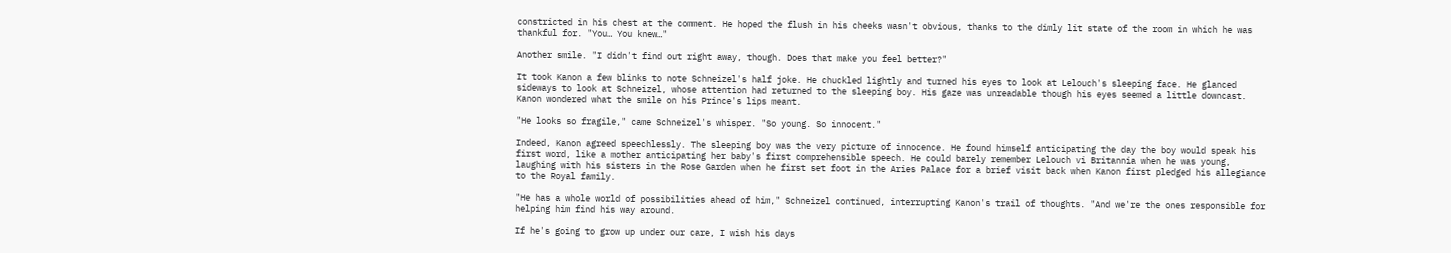constricted in his chest at the comment. He hoped the flush in his cheeks wasn't obvious, thanks to the dimly lit state of the room in which he was thankful for. "You… You knew…"

Another smile. "I didn't find out right away, though. Does that make you feel better?"

It took Kanon a few blinks to note Schneizel's half joke. He chuckled lightly and turned his eyes to look at Lelouch's sleeping face. He glanced sideways to look at Schneizel, whose attention had returned to the sleeping boy. His gaze was unreadable though his eyes seemed a little downcast. Kanon wondered what the smile on his Prince's lips meant.

"He looks so fragile," came Schneizel's whisper. "So young. So innocent."

Indeed, Kanon agreed speechlessly. The sleeping boy was the very picture of innocence. He found himself anticipating the day the boy would speak his first word, like a mother anticipating her baby's first comprehensible speech. He could barely remember Lelouch vi Britannia when he was young, laughing with his sisters in the Rose Garden when he first set foot in the Aries Palace for a brief visit back when Kanon first pledged his allegiance to the Royal family.

"He has a whole world of possibilities ahead of him," Schneizel continued, interrupting Kanon's trail of thoughts. "And we're the ones responsible for helping him find his way around.

If he's going to grow up under our care, I wish his days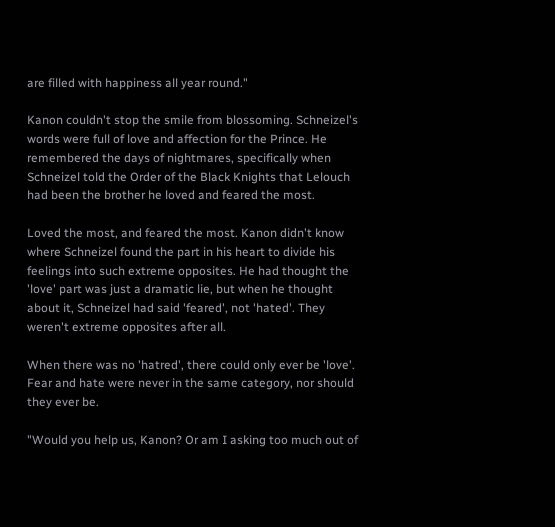are filled with happiness all year round."

Kanon couldn't stop the smile from blossoming. Schneizel's words were full of love and affection for the Prince. He remembered the days of nightmares, specifically when Schneizel told the Order of the Black Knights that Lelouch had been the brother he loved and feared the most.

Loved the most, and feared the most. Kanon didn't know where Schneizel found the part in his heart to divide his feelings into such extreme opposites. He had thought the 'love' part was just a dramatic lie, but when he thought about it, Schneizel had said 'feared', not 'hated'. They weren't extreme opposites after all.

When there was no 'hatred', there could only ever be 'love'. Fear and hate were never in the same category, nor should they ever be.

"Would you help us, Kanon? Or am I asking too much out of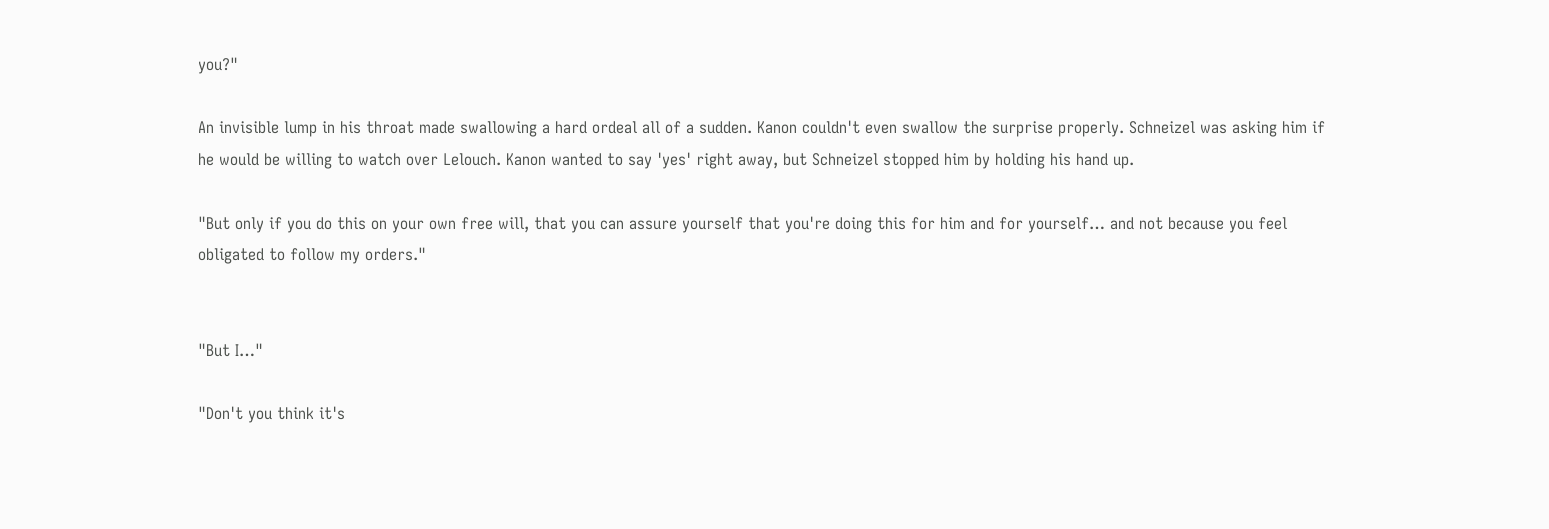you?"

An invisible lump in his throat made swallowing a hard ordeal all of a sudden. Kanon couldn't even swallow the surprise properly. Schneizel was asking him if he would be willing to watch over Lelouch. Kanon wanted to say 'yes' right away, but Schneizel stopped him by holding his hand up.

"But only if you do this on your own free will, that you can assure yourself that you're doing this for him and for yourself… and not because you feel obligated to follow my orders."


"But I…"

"Don't you think it's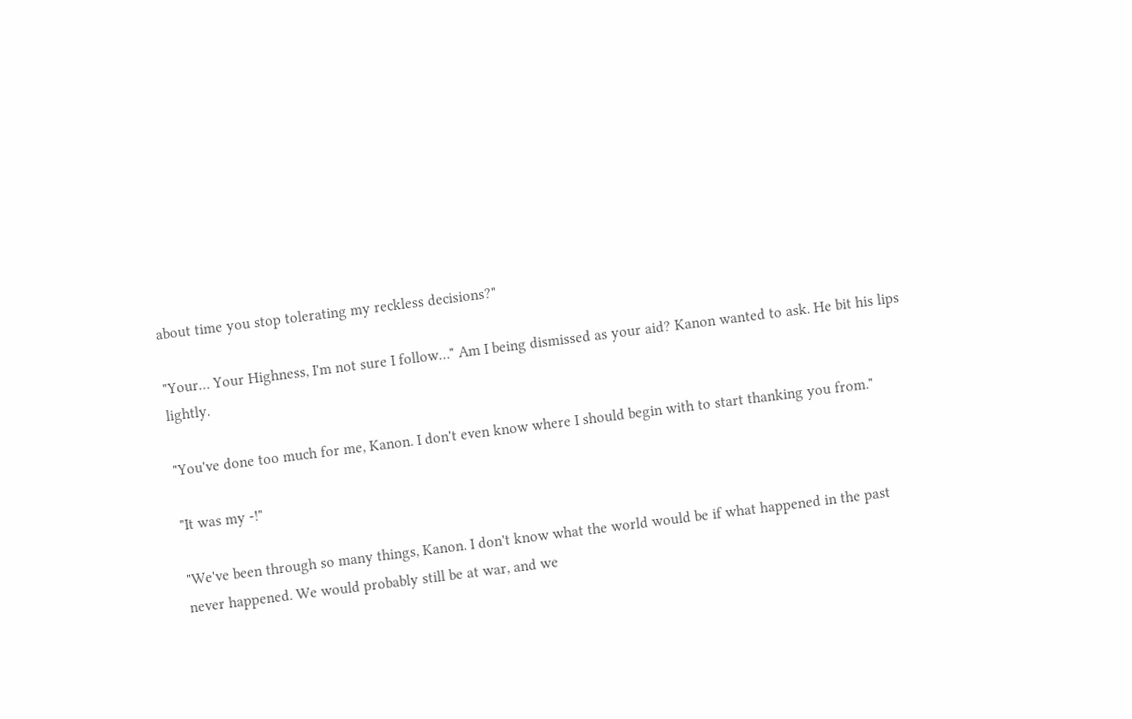about time you stop tolerating my reckless decisions?"

"Your… Your Highness, I'm not sure I follow…" Am I being dismissed as your aid? Kanon wanted to ask. He bit his lips lightly.

"You've done too much for me, Kanon. I don't even know where I should begin with to start thanking you from."

"It was my -!"

"We've been through so many things, Kanon. I don't know what the world would be if what happened in the past never happened. We would probably still be at war, and we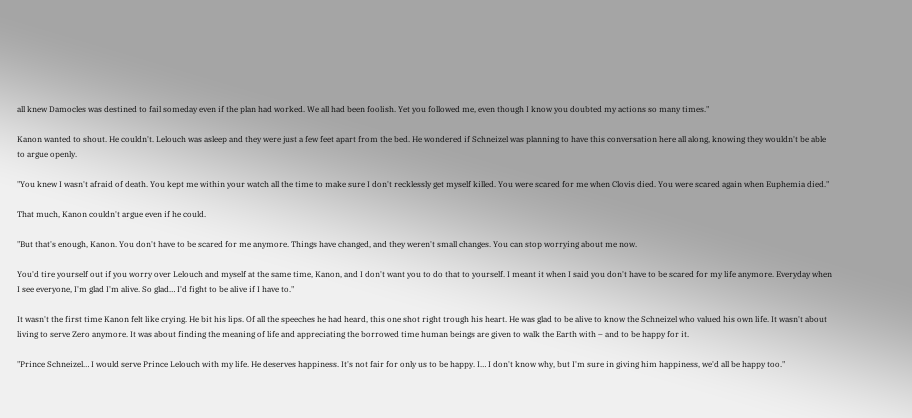all knew Damocles was destined to fail someday even if the plan had worked. We all had been foolish. Yet you followed me, even though I know you doubted my actions so many times."

Kanon wanted to shout. He couldn't. Lelouch was asleep and they were just a few feet apart from the bed. He wondered if Schneizel was planning to have this conversation here all along, knowing they wouldn't be able to argue openly.

"You knew I wasn't afraid of death. You kept me within your watch all the time to make sure I don't recklessly get myself killed. You were scared for me when Clovis died. You were scared again when Euphemia died."

That much, Kanon couldn't argue even if he could.

"But that's enough, Kanon. You don't have to be scared for me anymore. Things have changed, and they weren't small changes. You can stop worrying about me now.

You'd tire yourself out if you worry over Lelouch and myself at the same time, Kanon, and I don't want you to do that to yourself. I meant it when I said you don't have to be scared for my life anymore. Everyday when I see everyone, I'm glad I'm alive. So glad… I'd fight to be alive if I have to."

It wasn't the first time Kanon felt like crying. He bit his lips. Of all the speeches he had heard, this one shot right trough his heart. He was glad to be alive to know the Schneizel who valued his own life. It wasn't about living to serve Zero anymore. It was about finding the meaning of life and appreciating the borrowed time human beings are given to walk the Earth with – and to be happy for it.

"Prince Schneizel… I would serve Prince Lelouch with my life. He deserves happiness. It's not fair for only us to be happy. I… I don't know why, but I'm sure in giving him happiness, we'd all be happy too."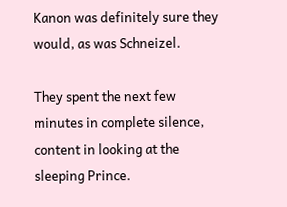Kanon was definitely sure they would, as was Schneizel.

They spent the next few minutes in complete silence, content in looking at the sleeping Prince.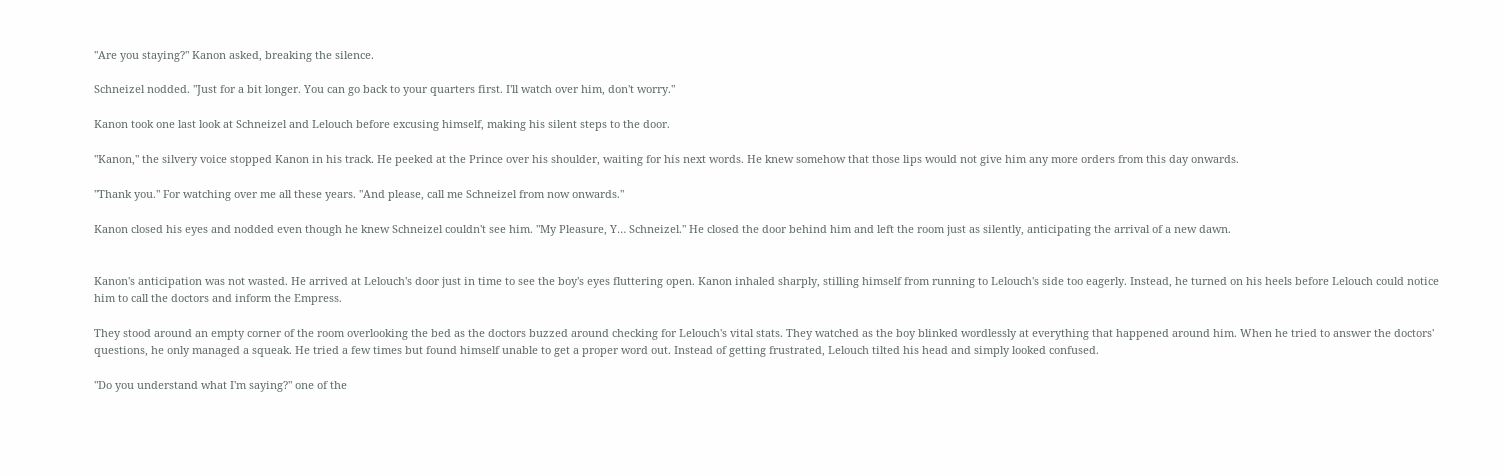"Are you staying?" Kanon asked, breaking the silence.

Schneizel nodded. "Just for a bit longer. You can go back to your quarters first. I'll watch over him, don't worry."

Kanon took one last look at Schneizel and Lelouch before excusing himself, making his silent steps to the door.

"Kanon," the silvery voice stopped Kanon in his track. He peeked at the Prince over his shoulder, waiting for his next words. He knew somehow that those lips would not give him any more orders from this day onwards.

"Thank you." For watching over me all these years. "And please, call me Schneizel from now onwards."

Kanon closed his eyes and nodded even though he knew Schneizel couldn't see him. "My Pleasure, Y… Schneizel." He closed the door behind him and left the room just as silently, anticipating the arrival of a new dawn.


Kanon's anticipation was not wasted. He arrived at Lelouch's door just in time to see the boy's eyes fluttering open. Kanon inhaled sharply, stilling himself from running to Lelouch's side too eagerly. Instead, he turned on his heels before Lelouch could notice him to call the doctors and inform the Empress.

They stood around an empty corner of the room overlooking the bed as the doctors buzzed around checking for Lelouch's vital stats. They watched as the boy blinked wordlessly at everything that happened around him. When he tried to answer the doctors' questions, he only managed a squeak. He tried a few times but found himself unable to get a proper word out. Instead of getting frustrated, Lelouch tilted his head and simply looked confused.

"Do you understand what I'm saying?" one of the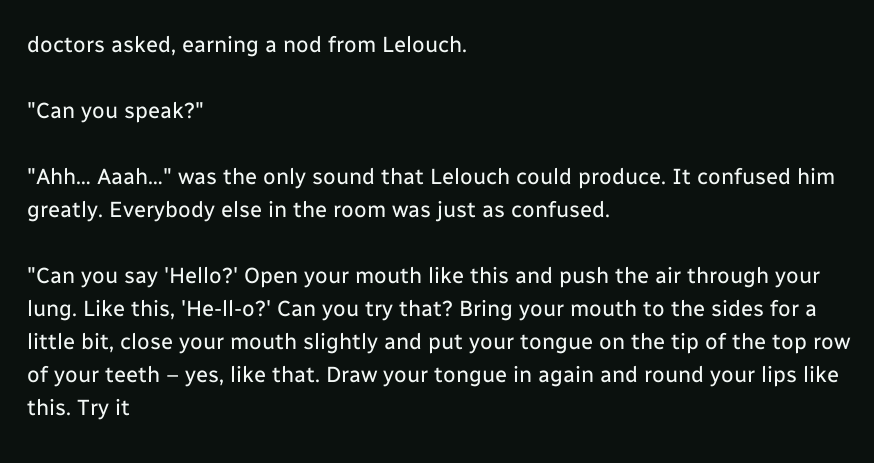doctors asked, earning a nod from Lelouch.

"Can you speak?"

"Ahh… Aaah…" was the only sound that Lelouch could produce. It confused him greatly. Everybody else in the room was just as confused.

"Can you say 'Hello?' Open your mouth like this and push the air through your lung. Like this, 'He-ll-o?' Can you try that? Bring your mouth to the sides for a little bit, close your mouth slightly and put your tongue on the tip of the top row of your teeth – yes, like that. Draw your tongue in again and round your lips like this. Try it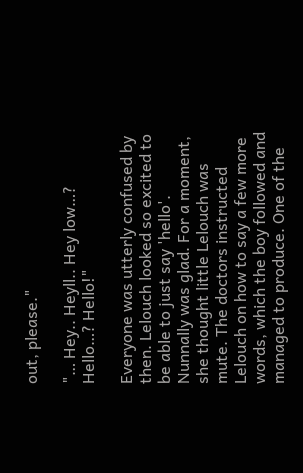out, please."

"… Hey.. Heyll.. Hey low…? Hello…? Hello!"

Everyone was utterly confused by then. Lelouch looked so excited to be able to just say 'hello'. Nunnally was glad. For a moment, she thought little Lelouch was mute. The doctors instructed Lelouch on how to say a few more words, which the boy followed and managed to produce. One of the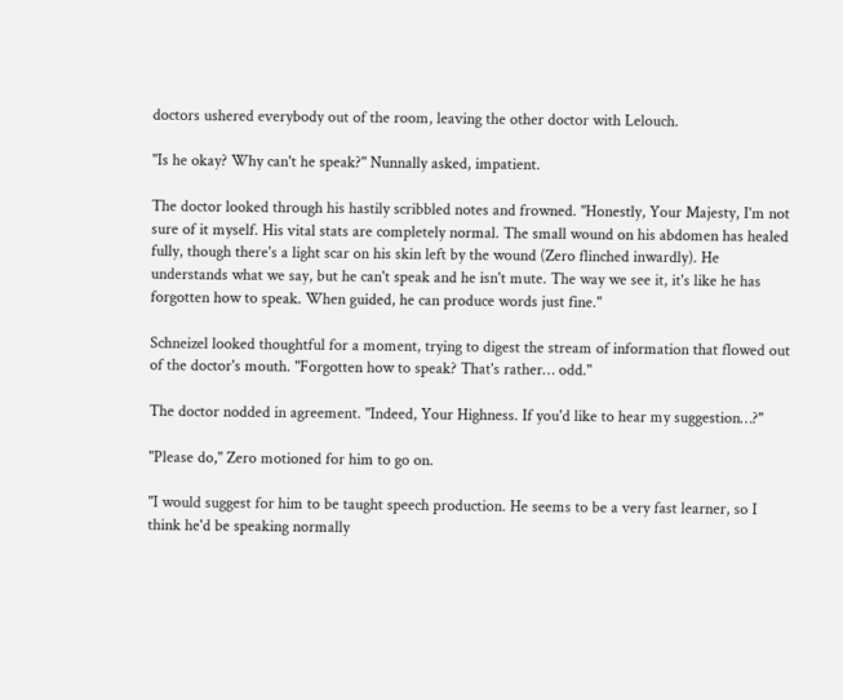doctors ushered everybody out of the room, leaving the other doctor with Lelouch.

"Is he okay? Why can't he speak?" Nunnally asked, impatient.

The doctor looked through his hastily scribbled notes and frowned. "Honestly, Your Majesty, I'm not sure of it myself. His vital stats are completely normal. The small wound on his abdomen has healed fully, though there's a light scar on his skin left by the wound (Zero flinched inwardly). He understands what we say, but he can't speak and he isn't mute. The way we see it, it's like he has forgotten how to speak. When guided, he can produce words just fine."

Schneizel looked thoughtful for a moment, trying to digest the stream of information that flowed out of the doctor's mouth. "Forgotten how to speak? That's rather… odd."

The doctor nodded in agreement. "Indeed, Your Highness. If you'd like to hear my suggestion…?"

"Please do," Zero motioned for him to go on.

"I would suggest for him to be taught speech production. He seems to be a very fast learner, so I think he'd be speaking normally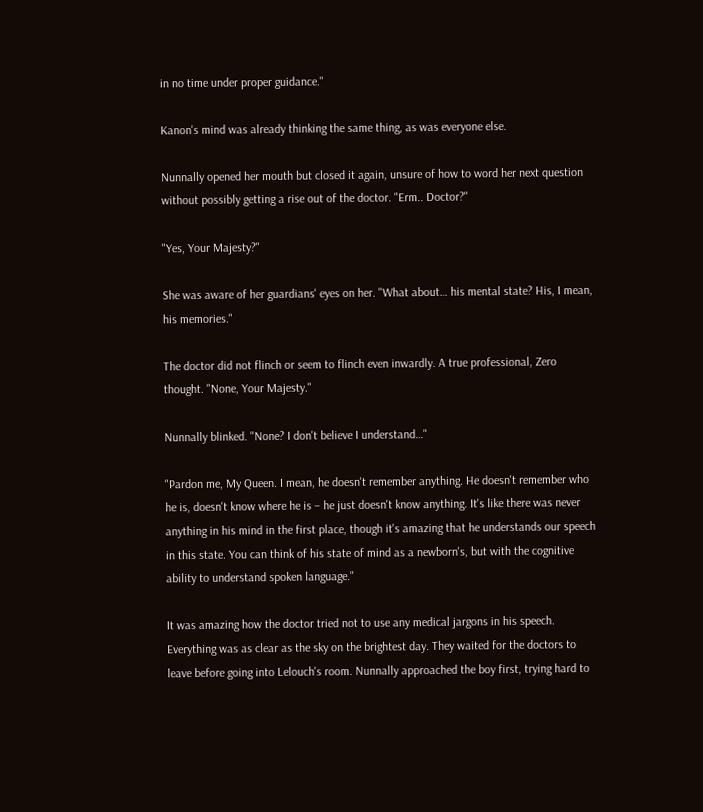in no time under proper guidance."

Kanon's mind was already thinking the same thing, as was everyone else.

Nunnally opened her mouth but closed it again, unsure of how to word her next question without possibly getting a rise out of the doctor. "Erm.. Doctor?"

"Yes, Your Majesty?"

She was aware of her guardians' eyes on her. "What about… his mental state? His, I mean, his memories."

The doctor did not flinch or seem to flinch even inwardly. A true professional, Zero thought. "None, Your Majesty."

Nunnally blinked. "None? I don't believe I understand…"

"Pardon me, My Queen. I mean, he doesn't remember anything. He doesn't remember who he is, doesn't know where he is – he just doesn't know anything. It's like there was never anything in his mind in the first place, though it's amazing that he understands our speech in this state. You can think of his state of mind as a newborn's, but with the cognitive ability to understand spoken language."

It was amazing how the doctor tried not to use any medical jargons in his speech. Everything was as clear as the sky on the brightest day. They waited for the doctors to leave before going into Lelouch's room. Nunnally approached the boy first, trying hard to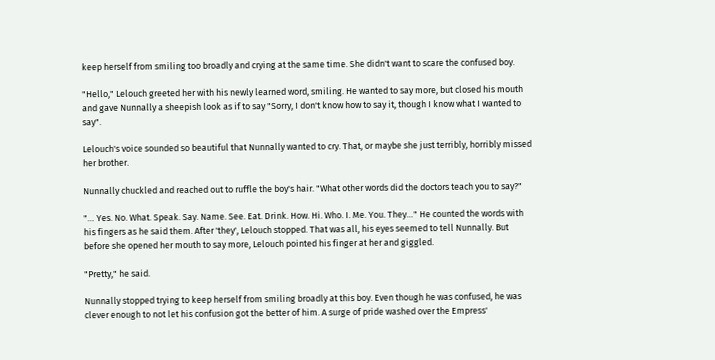keep herself from smiling too broadly and crying at the same time. She didn't want to scare the confused boy.

"Hello," Lelouch greeted her with his newly learned word, smiling. He wanted to say more, but closed his mouth and gave Nunnally a sheepish look as if to say "Sorry, I don't know how to say it, though I know what I wanted to say".

Lelouch's voice sounded so beautiful that Nunnally wanted to cry. That, or maybe she just terribly, horribly missed her brother.

Nunnally chuckled and reached out to ruffle the boy's hair. "What other words did the doctors teach you to say?"

"… Yes. No. What. Speak. Say. Name. See. Eat. Drink. How. Hi. Who. I. Me. You. They…" He counted the words with his fingers as he said them. After 'they', Lelouch stopped. That was all, his eyes seemed to tell Nunnally. But before she opened her mouth to say more, Lelouch pointed his finger at her and giggled.

"Pretty," he said.

Nunnally stopped trying to keep herself from smiling broadly at this boy. Even though he was confused, he was clever enough to not let his confusion got the better of him. A surge of pride washed over the Empress'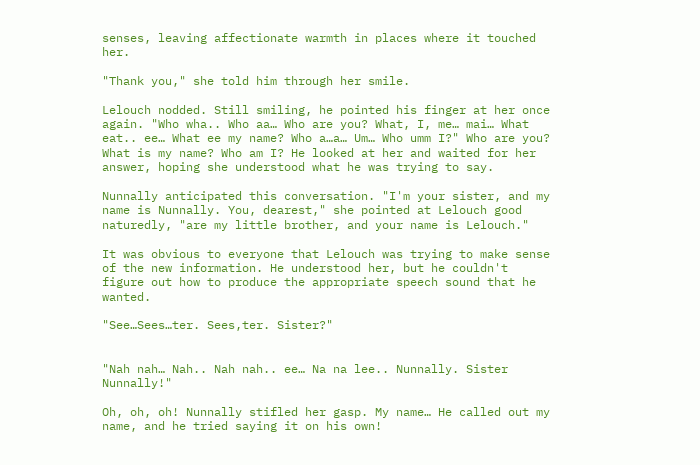senses, leaving affectionate warmth in places where it touched her.

"Thank you," she told him through her smile.

Lelouch nodded. Still smiling, he pointed his finger at her once again. "Who wha.. Who aa… Who are you? What, I, me… mai… What eat.. ee… What ee my name? Who a…a… Um… Who umm I?" Who are you? What is my name? Who am I? He looked at her and waited for her answer, hoping she understood what he was trying to say.

Nunnally anticipated this conversation. "I'm your sister, and my name is Nunnally. You, dearest," she pointed at Lelouch good naturedly, "are my little brother, and your name is Lelouch."

It was obvious to everyone that Lelouch was trying to make sense of the new information. He understood her, but he couldn't figure out how to produce the appropriate speech sound that he wanted.

"See…Sees…ter. Sees,ter. Sister?"


"Nah nah… Nah.. Nah nah.. ee… Na na lee.. Nunnally. Sister Nunnally!"

Oh, oh, oh! Nunnally stifled her gasp. My name… He called out my name, and he tried saying it on his own!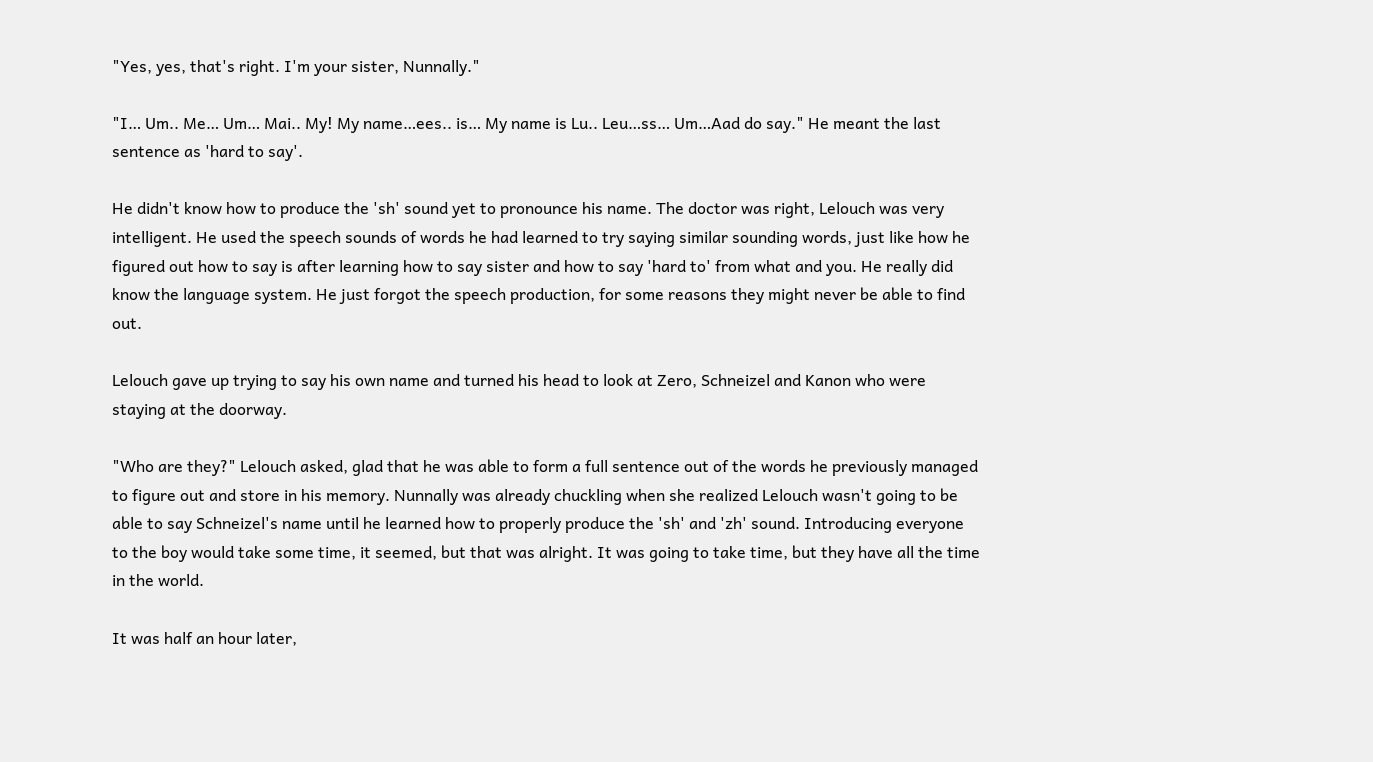"Yes, yes, that's right. I'm your sister, Nunnally."

"I… Um.. Me… Um… Mai.. My! My name…ees.. is… My name is Lu.. Leu…ss… Um…Aad do say." He meant the last sentence as 'hard to say'.

He didn't know how to produce the 'sh' sound yet to pronounce his name. The doctor was right, Lelouch was very intelligent. He used the speech sounds of words he had learned to try saying similar sounding words, just like how he figured out how to say is after learning how to say sister and how to say 'hard to' from what and you. He really did know the language system. He just forgot the speech production, for some reasons they might never be able to find out.

Lelouch gave up trying to say his own name and turned his head to look at Zero, Schneizel and Kanon who were staying at the doorway.

"Who are they?" Lelouch asked, glad that he was able to form a full sentence out of the words he previously managed to figure out and store in his memory. Nunnally was already chuckling when she realized Lelouch wasn't going to be able to say Schneizel's name until he learned how to properly produce the 'sh' and 'zh' sound. Introducing everyone to the boy would take some time, it seemed, but that was alright. It was going to take time, but they have all the time in the world.

It was half an hour later,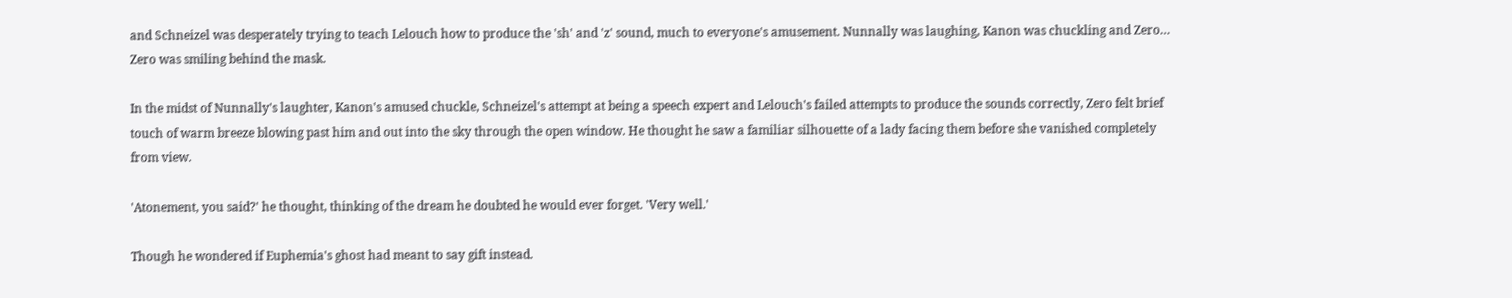and Schneizel was desperately trying to teach Lelouch how to produce the 'sh' and 'z' sound, much to everyone's amusement. Nunnally was laughing, Kanon was chuckling and Zero… Zero was smiling behind the mask.

In the midst of Nunnally's laughter, Kanon's amused chuckle, Schneizel's attempt at being a speech expert and Lelouch's failed attempts to produce the sounds correctly, Zero felt brief touch of warm breeze blowing past him and out into the sky through the open window. He thought he saw a familiar silhouette of a lady facing them before she vanished completely from view.

'Atonement, you said?' he thought, thinking of the dream he doubted he would ever forget. 'Very well.'

Though he wondered if Euphemia's ghost had meant to say gift instead.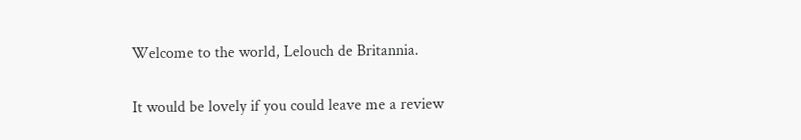Welcome to the world, Lelouch de Britannia.


It would be lovely if you could leave me a review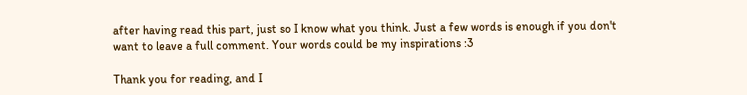after having read this part, just so I know what you think. Just a few words is enough if you don't want to leave a full comment. Your words could be my inspirations :3

Thank you for reading, and I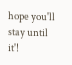hope you'll stay until it'!